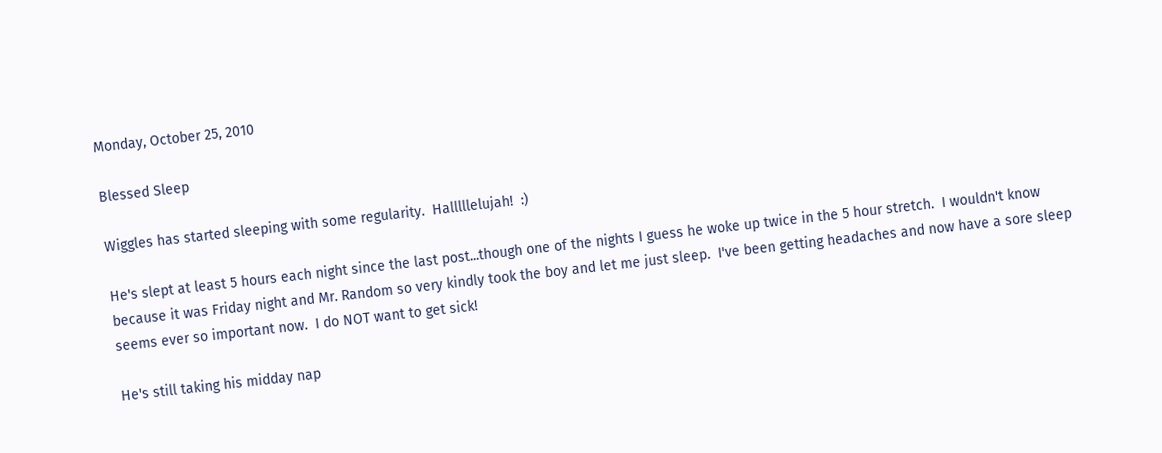Monday, October 25, 2010

Blessed Sleep

Wiggles has started sleeping with some regularity.  Halllllelujah!  :)

He's slept at least 5 hours each night since the last post...though one of the nights I guess he woke up twice in the 5 hour stretch.  I wouldn't know because it was Friday night and Mr. Random so very kindly took the boy and let me just sleep.  I've been getting headaches and now have a sore sleep seems ever so important now.  I do NOT want to get sick!

He's still taking his midday nap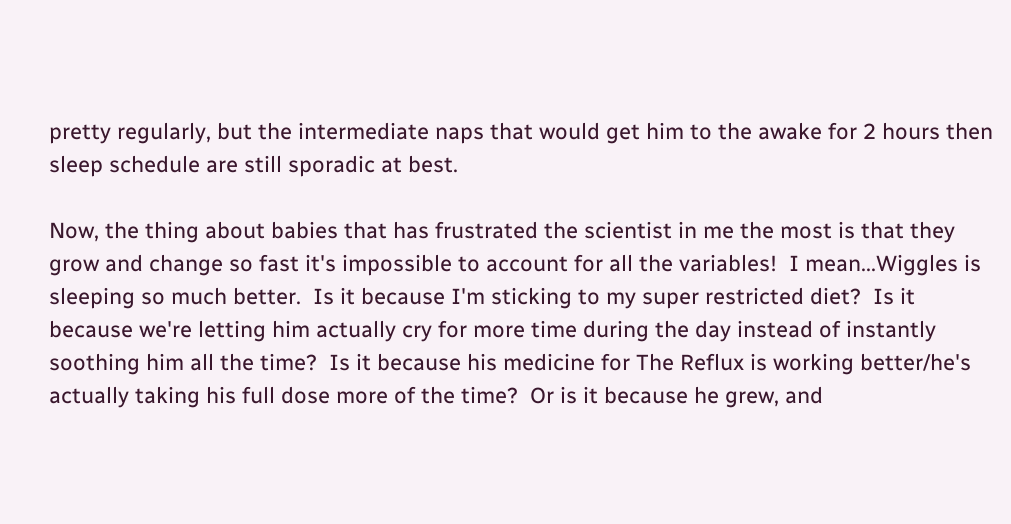pretty regularly, but the intermediate naps that would get him to the awake for 2 hours then sleep schedule are still sporadic at best.

Now, the thing about babies that has frustrated the scientist in me the most is that they grow and change so fast it's impossible to account for all the variables!  I mean...Wiggles is sleeping so much better.  Is it because I'm sticking to my super restricted diet?  Is it because we're letting him actually cry for more time during the day instead of instantly soothing him all the time?  Is it because his medicine for The Reflux is working better/he's actually taking his full dose more of the time?  Or is it because he grew, and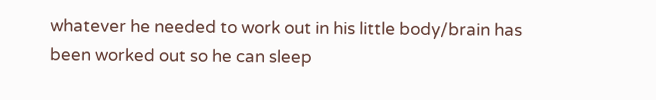whatever he needed to work out in his little body/brain has been worked out so he can sleep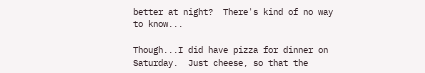better at night?  There's kind of no way to know...

Though...I did have pizza for dinner on Saturday.  Just cheese, so that the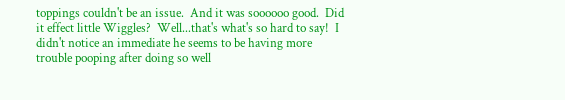toppings couldn't be an issue.  And it was soooooo good.  Did it effect little Wiggles?  Well...that's what's so hard to say!  I didn't notice an immediate he seems to be having more trouble pooping after doing so well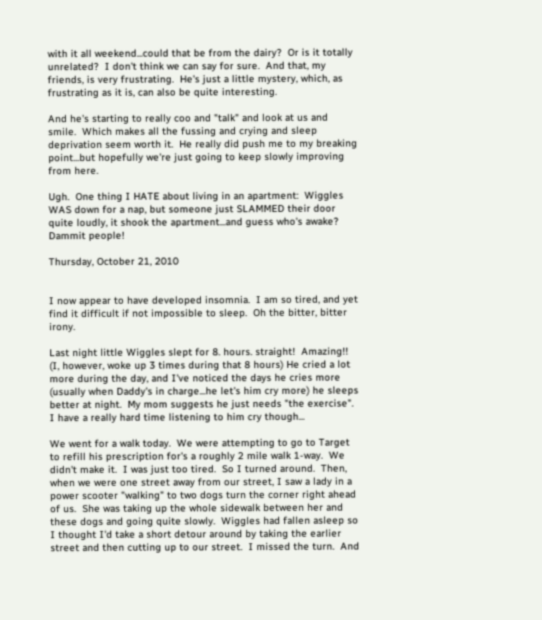with it all weekend...could that be from the dairy?  Or is it totally unrelated?  I don't think we can say for sure.  And that, my friends, is very frustrating.  He's just a little mystery, which, as frustrating as it is, can also be quite interesting.

And he's starting to really coo and "talk" and look at us and smile.  Which makes all the fussing and crying and sleep deprivation seem worth it.  He really did push me to my breaking point...but hopefully we're just going to keep slowly improving from here.

Ugh.  One thing I HATE about living in an apartment:  Wiggles WAS down for a nap, but someone just SLAMMED their door quite loudly, it shook the apartment...and guess who's awake?  Dammit people!

Thursday, October 21, 2010


I now appear to have developed insomnia.  I am so tired, and yet find it difficult if not impossible to sleep.  Oh the bitter, bitter irony.

Last night little Wiggles slept for 8. hours. straight!  Amazing!! (I, however, woke up 3 times during that 8 hours) He cried a lot more during the day, and I've noticed the days he cries more (usually when Daddy's in charge...he let's him cry more) he sleeps better at night.  My mom suggests he just needs "the exercise".  I have a really hard time listening to him cry though...

We went for a walk today.  We were attempting to go to Target to refill his prescription for's a roughly 2 mile walk 1-way.  We didn't make it.  I was just too tired.  So I turned around.  Then, when we were one street away from our street, I saw a lady in a power scooter "walking" to two dogs turn the corner right ahead of us.  She was taking up the whole sidewalk between her and these dogs and going quite slowly.  Wiggles had fallen asleep so I thought I'd take a short detour around by taking the earlier street and then cutting up to our street.  I missed the turn.  And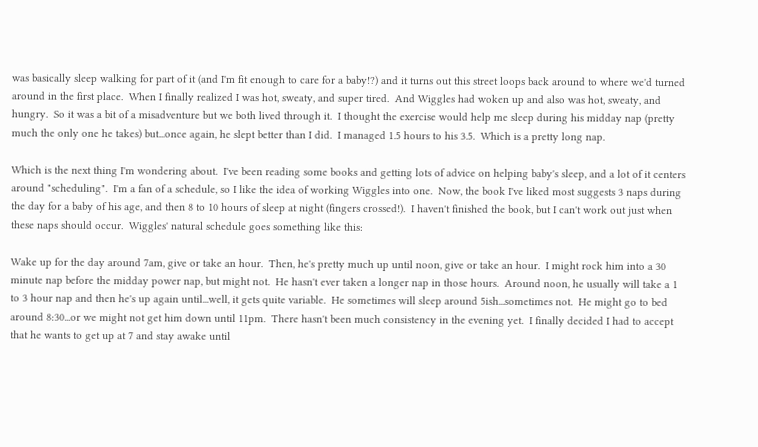was basically sleep walking for part of it (and I'm fit enough to care for a baby!?) and it turns out this street loops back around to where we'd turned around in the first place.  When I finally realized I was hot, sweaty, and super tired.  And Wiggles had woken up and also was hot, sweaty, and hungry.  So it was a bit of a misadventure but we both lived through it.  I thought the exercise would help me sleep during his midday nap (pretty much the only one he takes) but...once again, he slept better than I did.  I managed 1.5 hours to his 3.5.  Which is a pretty long nap.

Which is the next thing I'm wondering about.  I've been reading some books and getting lots of advice on helping baby's sleep, and a lot of it centers around "scheduling".  I'm a fan of a schedule, so I like the idea of working Wiggles into one.  Now, the book I've liked most suggests 3 naps during the day for a baby of his age, and then 8 to 10 hours of sleep at night (fingers crossed!).  I haven't finished the book, but I can't work out just when these naps should occur.  Wiggles' natural schedule goes something like this:

Wake up for the day around 7am, give or take an hour.  Then, he's pretty much up until noon, give or take an hour.  I might rock him into a 30 minute nap before the midday power nap, but might not.  He hasn't ever taken a longer nap in those hours.  Around noon, he usually will take a 1 to 3 hour nap and then he's up again until...well, it gets quite variable.  He sometimes will sleep around 5ish...sometimes not.  He might go to bed around 8:30...or we might not get him down until 11pm.  There hasn't been much consistency in the evening yet.  I finally decided I had to accept that he wants to get up at 7 and stay awake until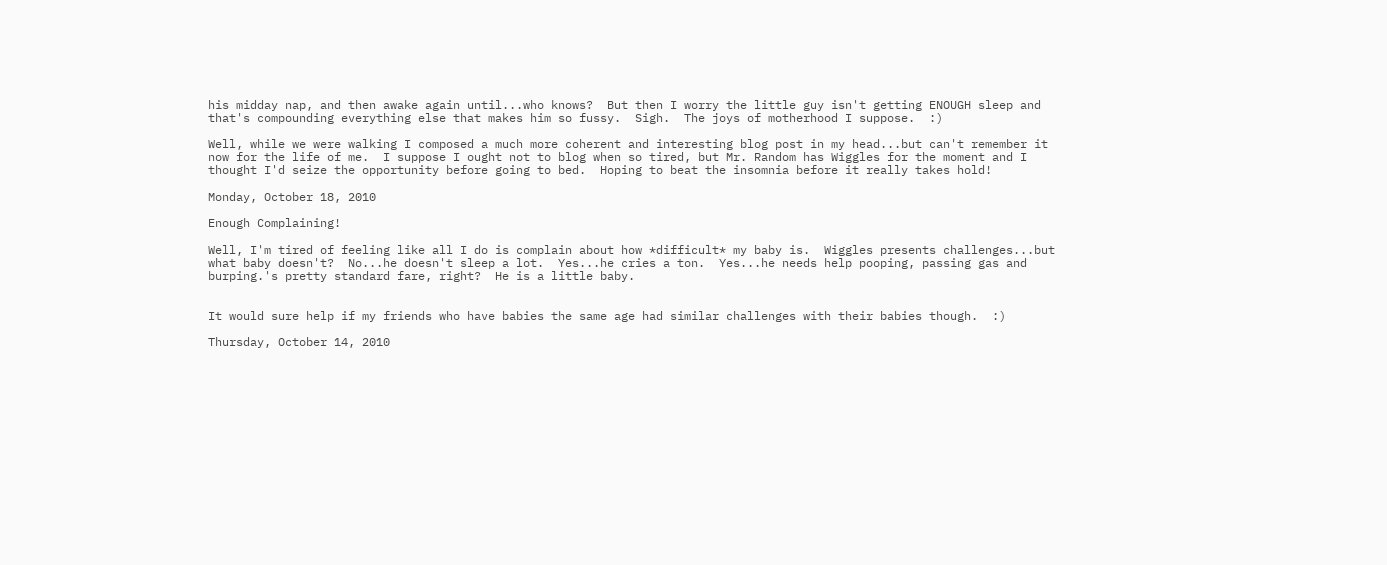his midday nap, and then awake again until...who knows?  But then I worry the little guy isn't getting ENOUGH sleep and that's compounding everything else that makes him so fussy.  Sigh.  The joys of motherhood I suppose.  :)

Well, while we were walking I composed a much more coherent and interesting blog post in my head...but can't remember it now for the life of me.  I suppose I ought not to blog when so tired, but Mr. Random has Wiggles for the moment and I thought I'd seize the opportunity before going to bed.  Hoping to beat the insomnia before it really takes hold!

Monday, October 18, 2010

Enough Complaining!

Well, I'm tired of feeling like all I do is complain about how *difficult* my baby is.  Wiggles presents challenges...but what baby doesn't?  No...he doesn't sleep a lot.  Yes...he cries a ton.  Yes...he needs help pooping, passing gas and burping.'s pretty standard fare, right?  He is a little baby.


It would sure help if my friends who have babies the same age had similar challenges with their babies though.  :)

Thursday, October 14, 2010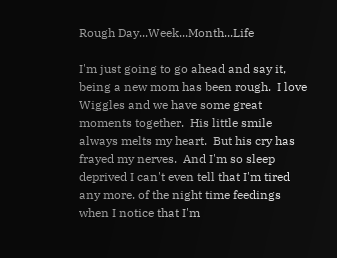Rough Day...Week...Month...Life

I'm just going to go ahead and say it, being a new mom has been rough.  I love Wiggles and we have some great moments together.  His little smile always melts my heart.  But his cry has frayed my nerves.  And I'm so sleep deprived I can't even tell that I'm tired any more. of the night time feedings when I notice that I'm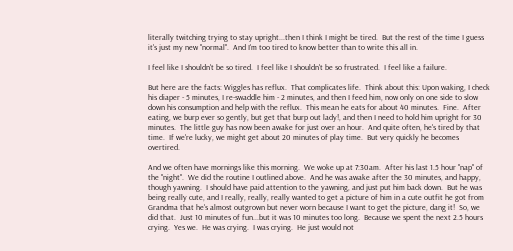literally twitching trying to stay upright...then I think I might be tired.  But the rest of the time I guess it's just my new "normal".  And I'm too tired to know better than to write this all in.

I feel like I shouldn't be so tired.  I feel like I shouldn't be so frustrated.  I feel like a failure.

But here are the facts: Wiggles has reflux.  That complicates life.  Think about this: Upon waking, I check his diaper - 5 minutes, I re-swaddle him - 2 minutes, and then I feed him, now only on one side to slow down his consumption and help with the reflux.  This mean he eats for about 40 minutes.  Fine.  After eating, we burp ever so gently, but get that burp out lady!, and then I need to hold him upright for 30 minutes.  The little guy has now been awake for just over an hour.  And quite often, he's tired by that time.  If we're lucky, we might get about 20 minutes of play time.  But very quickly he becomes overtired.

And we often have mornings like this morning.  We woke up at 7:30am.  After his last 1.5 hour "nap" of the "night".  We did the routine I outlined above.  And he was awake after the 30 minutes, and happy, though yawning.  I should have paid attention to the yawning, and just put him back down.  But he was being really cute, and I really, really, really wanted to get a picture of him in a cute outfit he got from Grandma that he's almost outgrown but never worn because I want to get the picture, dang it!  So, we did that.  Just 10 minutes of fun...but it was 10 minutes too long.  Because we spent the next 2.5 hours crying.  Yes we.  He was crying.  I was crying.  He just would not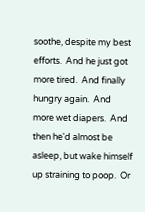soothe, despite my best efforts.  And he just got more tired.  And finally hungry again.  And more wet diapers.  And then he'd almost be asleep, but wake himself up straining to poop.  Or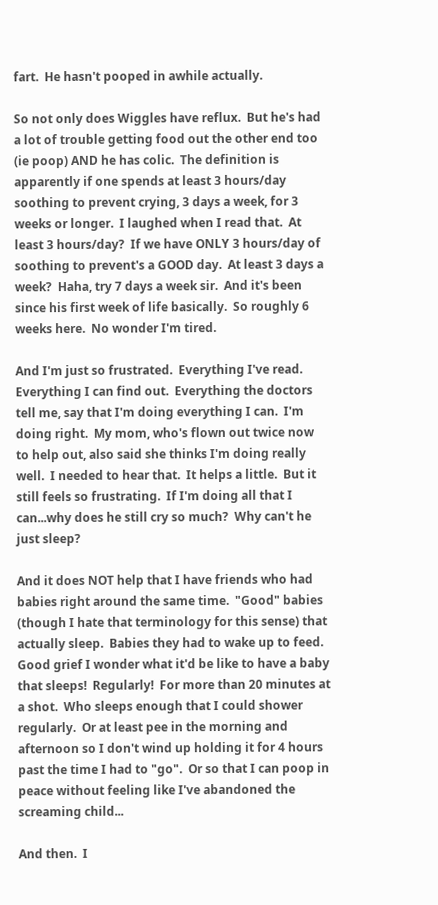fart.  He hasn't pooped in awhile actually.

So not only does Wiggles have reflux.  But he's had a lot of trouble getting food out the other end too (ie poop) AND he has colic.  The definition is apparently if one spends at least 3 hours/day soothing to prevent crying, 3 days a week, for 3 weeks or longer.  I laughed when I read that.  At least 3 hours/day?  If we have ONLY 3 hours/day of soothing to prevent's a GOOD day.  At least 3 days a week?  Haha, try 7 days a week sir.  And it's been since his first week of life basically.  So roughly 6 weeks here.  No wonder I'm tired.

And I'm just so frustrated.  Everything I've read.  Everything I can find out.  Everything the doctors tell me, say that I'm doing everything I can.  I'm doing right.  My mom, who's flown out twice now to help out, also said she thinks I'm doing really well.  I needed to hear that.  It helps a little.  But it still feels so frustrating.  If I'm doing all that I can...why does he still cry so much?  Why can't he just sleep?

And it does NOT help that I have friends who had babies right around the same time.  "Good" babies (though I hate that terminology for this sense) that actually sleep.  Babies they had to wake up to feed.  Good grief I wonder what it'd be like to have a baby that sleeps!  Regularly!  For more than 20 minutes at a shot.  Who sleeps enough that I could shower regularly.  Or at least pee in the morning and afternoon so I don't wind up holding it for 4 hours past the time I had to "go".  Or so that I can poop in peace without feeling like I've abandoned the screaming child...

And then.  I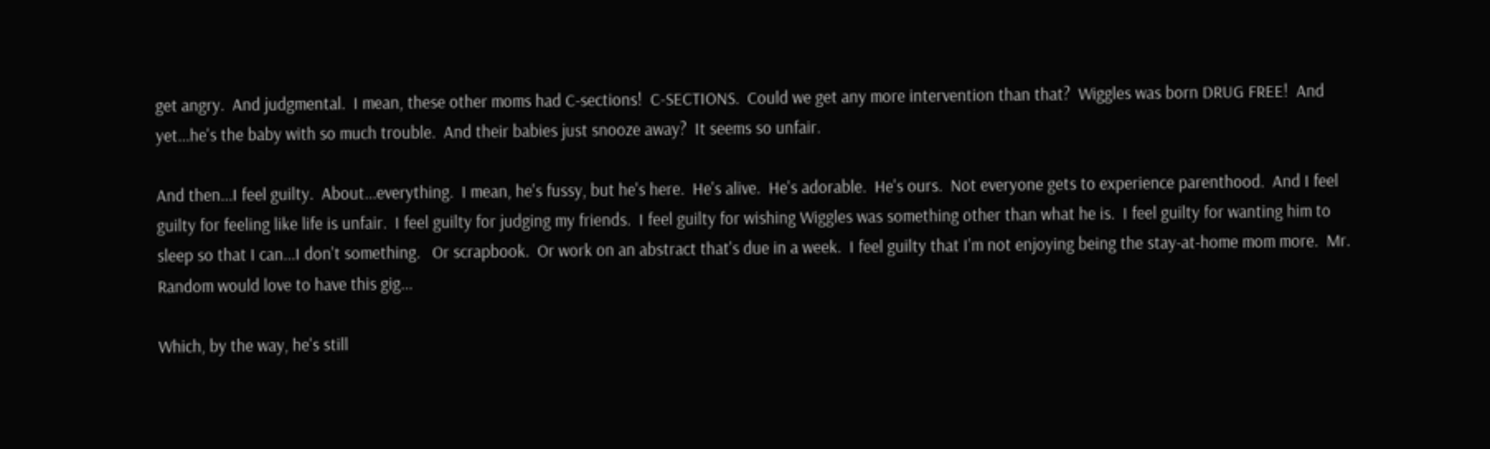get angry.  And judgmental.  I mean, these other moms had C-sections!  C-SECTIONS.  Could we get any more intervention than that?  Wiggles was born DRUG FREE!  And yet...he's the baby with so much trouble.  And their babies just snooze away?  It seems so unfair.

And then...I feel guilty.  About...everything.  I mean, he's fussy, but he's here.  He's alive.  He's adorable.  He's ours.  Not everyone gets to experience parenthood.  And I feel guilty for feeling like life is unfair.  I feel guilty for judging my friends.  I feel guilty for wishing Wiggles was something other than what he is.  I feel guilty for wanting him to sleep so that I can...I don't something.   Or scrapbook.  Or work on an abstract that's due in a week.  I feel guilty that I'm not enjoying being the stay-at-home mom more.  Mr. Random would love to have this gig...

Which, by the way, he's still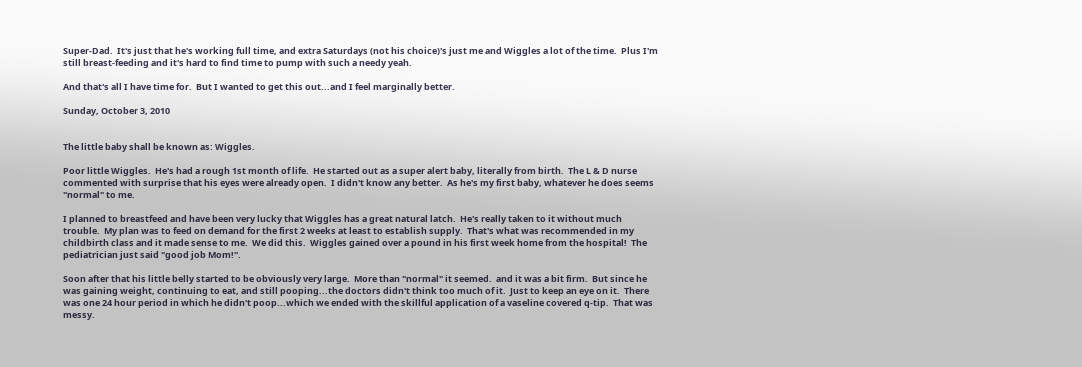Super-Dad.  It's just that he's working full time, and extra Saturdays (not his choice)'s just me and Wiggles a lot of the time.  Plus I'm still breast-feeding and it's hard to find time to pump with such a needy yeah.

And that's all I have time for.  But I wanted to get this out...and I feel marginally better.

Sunday, October 3, 2010


The little baby shall be known as: Wiggles.

Poor little Wiggles.  He's had a rough 1st month of life.  He started out as a super alert baby, literally from birth.  The L & D nurse commented with surprise that his eyes were already open.  I didn't know any better.  As he's my first baby, whatever he does seems "normal" to me.

I planned to breastfeed and have been very lucky that Wiggles has a great natural latch.  He's really taken to it without much trouble.  My plan was to feed on demand for the first 2 weeks at least to establish supply.  That's what was recommended in my childbirth class and it made sense to me.  We did this.  Wiggles gained over a pound in his first week home from the hospital!  The pediatrician just said "good job Mom!".

Soon after that his little belly started to be obviously very large.  More than "normal" it seemed.  and it was a bit firm.  But since he was gaining weight, continuing to eat, and still pooping...the doctors didn't think too much of it.  Just to keep an eye on it.  There was one 24 hour period in which he didn't poop...which we ended with the skillful application of a vaseline covered q-tip.  That was messy.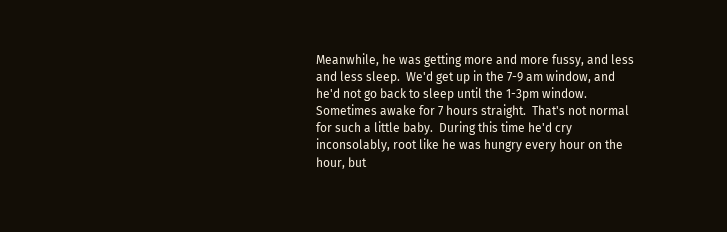Meanwhile, he was getting more and more fussy, and less and less sleep.  We'd get up in the 7-9 am window, and he'd not go back to sleep until the 1-3pm window.  Sometimes awake for 7 hours straight.  That's not normal for such a little baby.  During this time he'd cry inconsolably, root like he was hungry every hour on the hour, but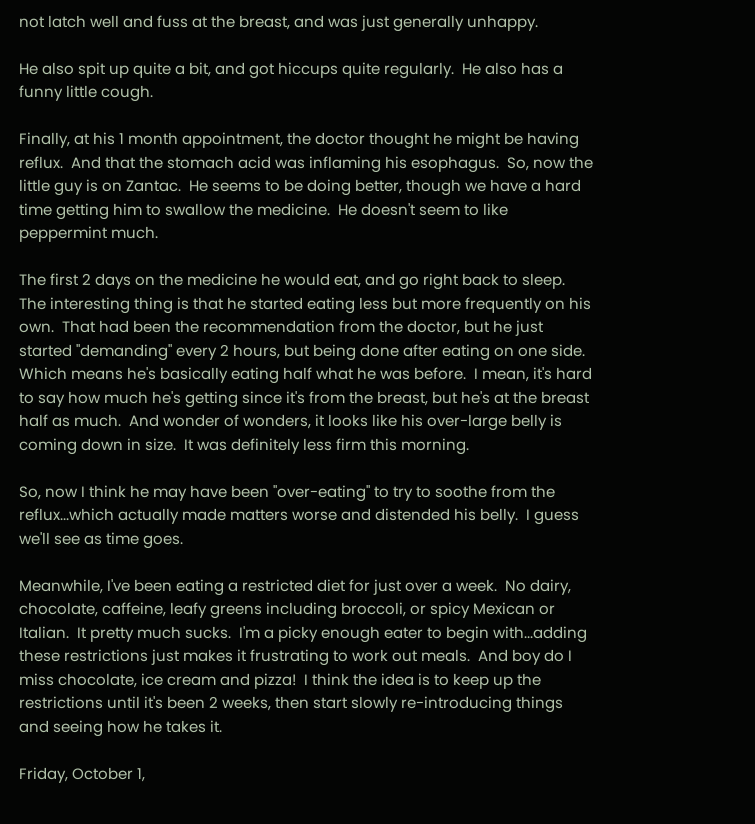not latch well and fuss at the breast, and was just generally unhappy.

He also spit up quite a bit, and got hiccups quite regularly.  He also has a funny little cough.

Finally, at his 1 month appointment, the doctor thought he might be having reflux.  And that the stomach acid was inflaming his esophagus.  So, now the little guy is on Zantac.  He seems to be doing better, though we have a hard time getting him to swallow the medicine.  He doesn't seem to like peppermint much.

The first 2 days on the medicine he would eat, and go right back to sleep.  The interesting thing is that he started eating less but more frequently on his own.  That had been the recommendation from the doctor, but he just started "demanding" every 2 hours, but being done after eating on one side.  Which means he's basically eating half what he was before.  I mean, it's hard to say how much he's getting since it's from the breast, but he's at the breast half as much.  And wonder of wonders, it looks like his over-large belly is coming down in size.  It was definitely less firm this morning.

So, now I think he may have been "over-eating" to try to soothe from the reflux...which actually made matters worse and distended his belly.  I guess we'll see as time goes.

Meanwhile, I've been eating a restricted diet for just over a week.  No dairy, chocolate, caffeine, leafy greens including broccoli, or spicy Mexican or Italian.  It pretty much sucks.  I'm a picky enough eater to begin with...adding these restrictions just makes it frustrating to work out meals.  And boy do I miss chocolate, ice cream and pizza!  I think the idea is to keep up the restrictions until it's been 2 weeks, then start slowly re-introducing things and seeing how he takes it.

Friday, October 1,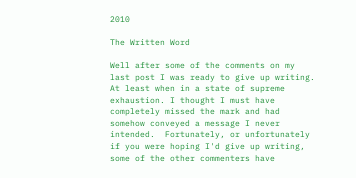2010

The Written Word

Well after some of the comments on my last post I was ready to give up writing.  At least when in a state of supreme exhaustion. I thought I must have completely missed the mark and had somehow conveyed a message I never intended.  Fortunately, or unfortunately if you were hoping I'd give up writing, some of the other commenters have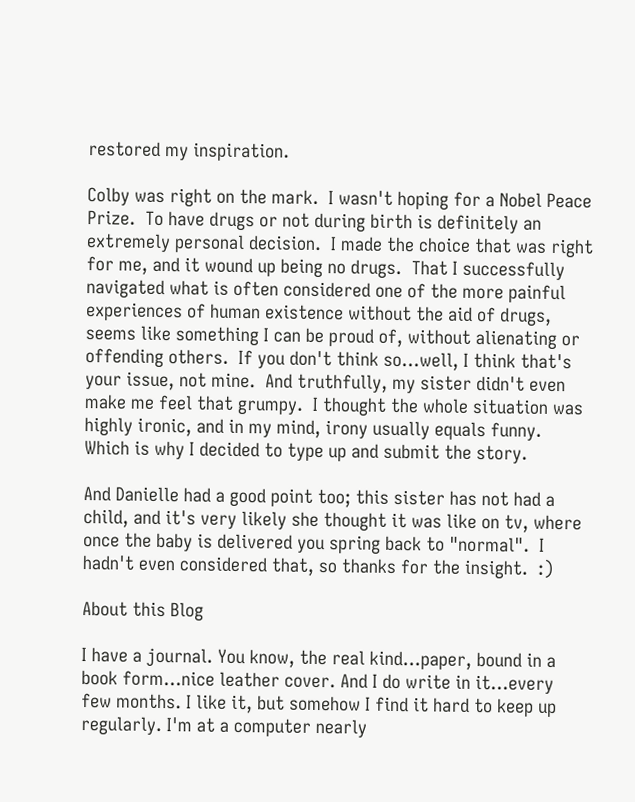restored my inspiration.

Colby was right on the mark.  I wasn't hoping for a Nobel Peace Prize.  To have drugs or not during birth is definitely an extremely personal decision.  I made the choice that was right for me, and it wound up being no drugs.  That I successfully navigated what is often considered one of the more painful experiences of human existence without the aid of drugs, seems like something I can be proud of, without alienating or offending others.  If you don't think so...well, I think that's your issue, not mine.  And truthfully, my sister didn't even make me feel that grumpy.  I thought the whole situation was highly ironic, and in my mind, irony usually equals funny.  Which is why I decided to type up and submit the story.

And Danielle had a good point too; this sister has not had a child, and it's very likely she thought it was like on tv, where once the baby is delivered you spring back to "normal".  I hadn't even considered that, so thanks for the insight.  :)

About this Blog

I have a journal. You know, the real kind...paper, bound in a book form...nice leather cover. And I do write in it...every few months. I like it, but somehow I find it hard to keep up regularly. I'm at a computer nearly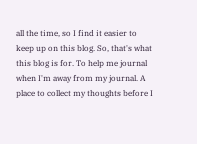all the time, so I find it easier to keep up on this blog. So, that's what this blog is for. To help me journal when I'm away from my journal. A place to collect my thoughts before I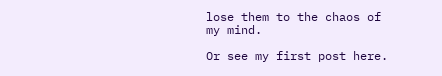lose them to the chaos of my mind.

Or see my first post here.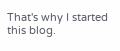That's why I started this blog.